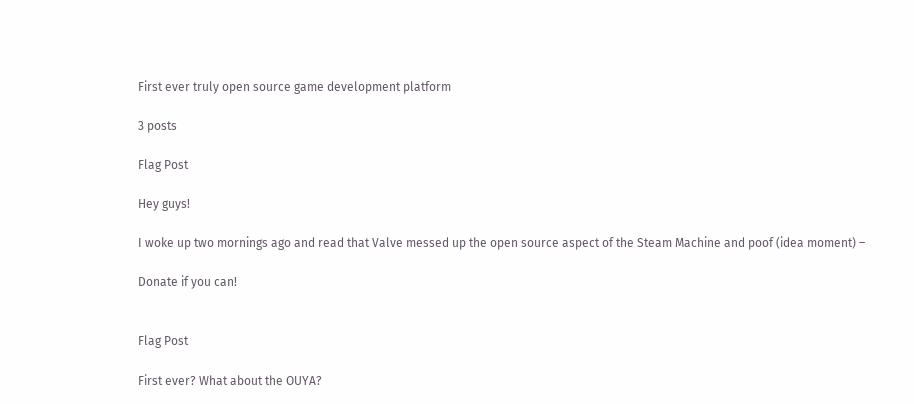First ever truly open source game development platform

3 posts

Flag Post

Hey guys!

I woke up two mornings ago and read that Valve messed up the open source aspect of the Steam Machine and poof (idea moment) –

Donate if you can!


Flag Post

First ever? What about the OUYA?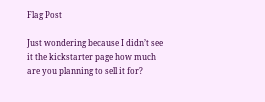Flag Post

Just wondering because I didn’t see it the kickstarter page how much are you planning to sell it for?